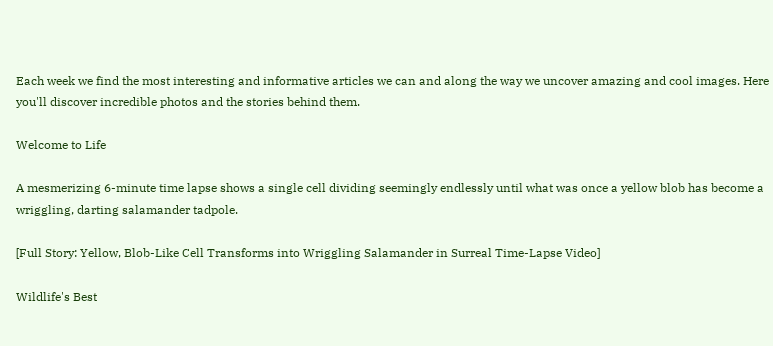Each week we find the most interesting and informative articles we can and along the way we uncover amazing and cool images. Here you'll discover incredible photos and the stories behind them.

Welcome to Life

A mesmerizing 6-minute time lapse shows a single cell dividing seemingly endlessly until what was once a yellow blob has become a wriggling, darting salamander tadpole.

[Full Story: Yellow, Blob-Like Cell Transforms into Wriggling Salamander in Surreal Time-Lapse Video]

Wildlife's Best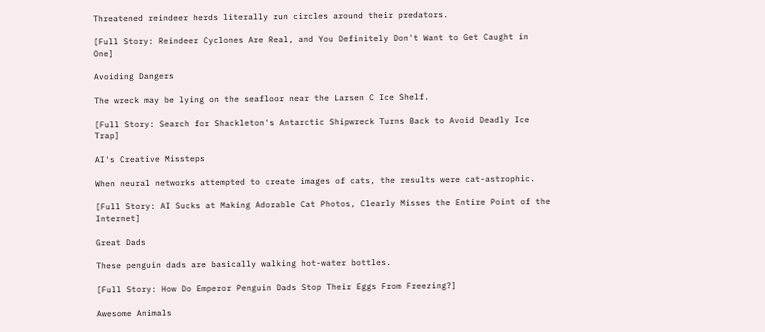Threatened reindeer herds literally run circles around their predators.

[Full Story: Reindeer Cyclones Are Real, and You Definitely Don't Want to Get Caught in One]

Avoiding Dangers

The wreck may be lying on the seafloor near the Larsen C Ice Shelf.

[Full Story: Search for Shackleton's Antarctic Shipwreck Turns Back to Avoid Deadly Ice Trap]

AI's Creative Missteps

When neural networks attempted to create images of cats, the results were cat-astrophic.

[Full Story: AI Sucks at Making Adorable Cat Photos, Clearly Misses the Entire Point of the Internet]

Great Dads

These penguin dads are basically walking hot-water bottles.

[Full Story: How Do Emperor Penguin Dads Stop Their Eggs From Freezing?]

Awesome Animals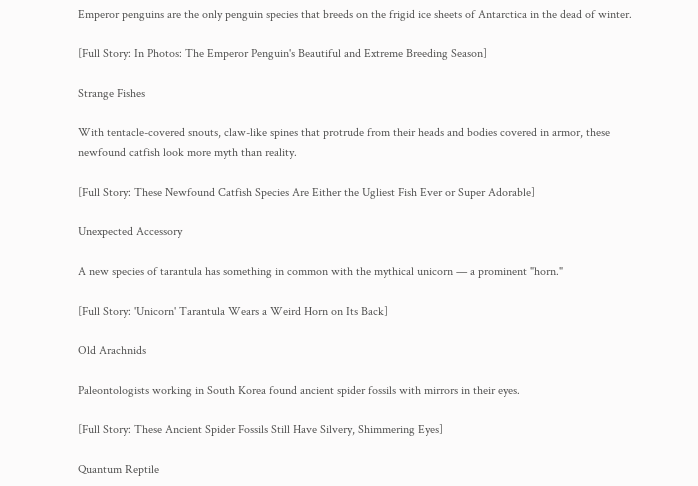Emperor penguins are the only penguin species that breeds on the frigid ice sheets of Antarctica in the dead of winter.

[Full Story: In Photos: The Emperor Penguin's Beautiful and Extreme Breeding Season]

Strange Fishes

With tentacle-covered snouts, claw-like spines that protrude from their heads and bodies covered in armor, these newfound catfish look more myth than reality.

[Full Story: These Newfound Catfish Species Are Either the Ugliest Fish Ever or Super Adorable]

Unexpected Accessory

A new species of tarantula has something in common with the mythical unicorn — a prominent "horn."

[Full Story: 'Unicorn' Tarantula Wears a Weird Horn on Its Back]

Old Arachnids

Paleontologists working in South Korea found ancient spider fossils with mirrors in their eyes.

[Full Story: These Ancient Spider Fossils Still Have Silvery, Shimmering Eyes]

Quantum Reptile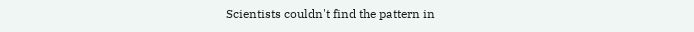Scientists couldn't find the pattern in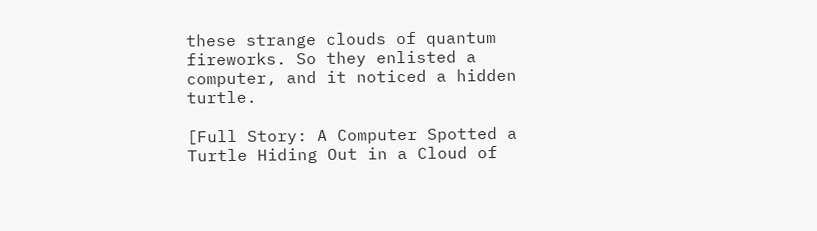these strange clouds of quantum fireworks. So they enlisted a computer, and it noticed a hidden turtle.

[Full Story: A Computer Spotted a Turtle Hiding Out in a Cloud of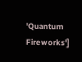'Quantum Fireworks']